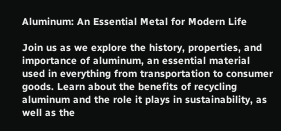Aluminum: An Essential Metal for Modern Life

Join us as we explore the history, properties, and importance of aluminum, an essential material used in everything from transportation to consumer goods. Learn about the benefits of recycling aluminum and the role it plays in sustainability, as well as the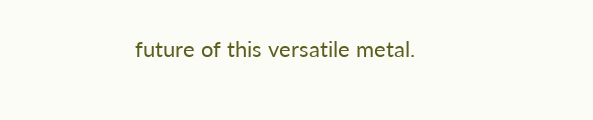future of this versatile metal.